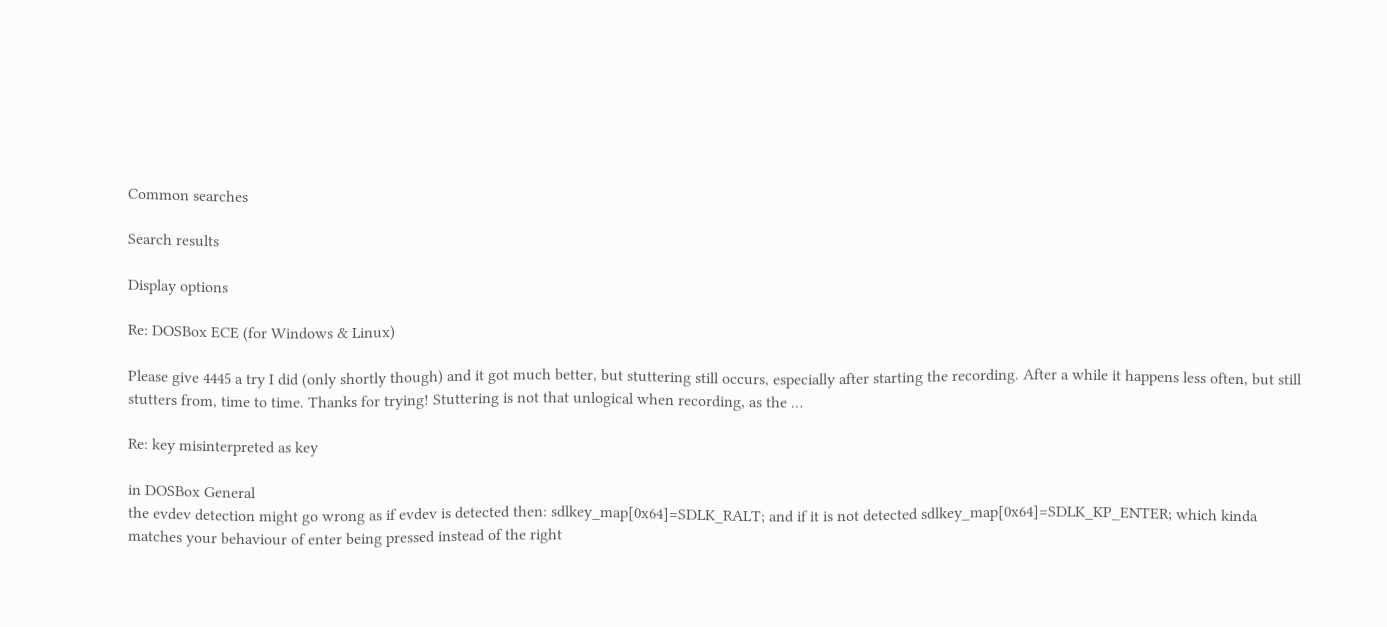Common searches

Search results

Display options

Re: DOSBox ECE (for Windows & Linux)

Please give 4445 a try I did (only shortly though) and it got much better, but stuttering still occurs, especially after starting the recording. After a while it happens less often, but still stutters from, time to time. Thanks for trying! Stuttering is not that unlogical when recording, as the …

Re: key misinterpreted as key

in DOSBox General
the evdev detection might go wrong as if evdev is detected then: sdlkey_map[0x64]=SDLK_RALT; and if it is not detected sdlkey_map[0x64]=SDLK_KP_ENTER; which kinda matches your behaviour of enter being pressed instead of the right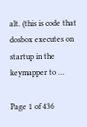alt. (this is code that dosbox executes on startup in the keymapper to …

Page 1 of 436